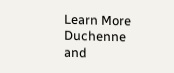Learn More
Duchenne and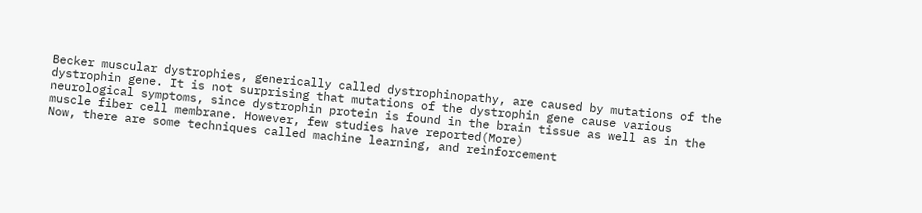Becker muscular dystrophies, generically called dystrophinopathy, are caused by mutations of the dystrophin gene. It is not surprising that mutations of the dystrophin gene cause various neurological symptoms, since dystrophin protein is found in the brain tissue as well as in the muscle fiber cell membrane. However, few studies have reported(More)
Now, there are some techniques called machine learning, and reinforcement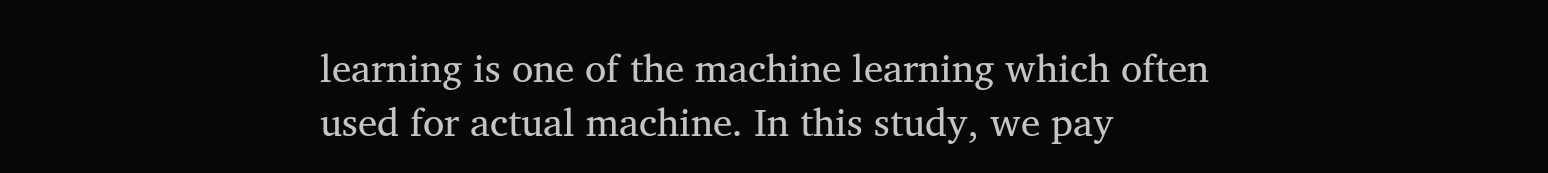learning is one of the machine learning which often used for actual machine. In this study, we pay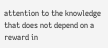attention to the knowledge that does not depend on a reward in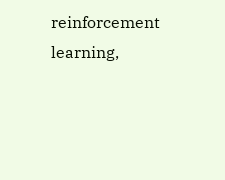reinforcement learning,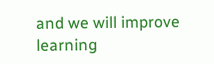and we will improve learning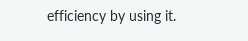efficiency by using it.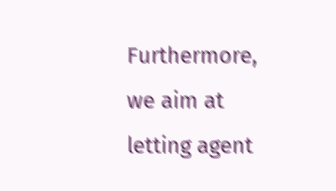Furthermore, we aim at letting agent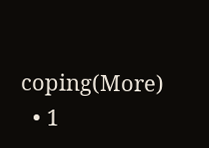coping(More)
  • 1